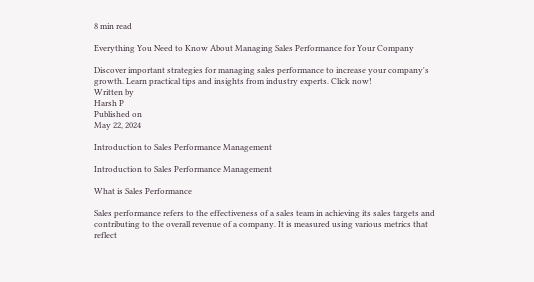8 min read

Everything You Need to Know About Managing Sales Performance for Your Company

Discover important strategies for managing sales performance to increase your company's growth. Learn practical tips and insights from industry experts. Click now!
Written by
Harsh P
Published on
May 22, 2024

Introduction to Sales Performance Management

Introduction to Sales Performance Management

What is Sales Performance

Sales performance refers to the effectiveness of a sales team in achieving its sales targets and contributing to the overall revenue of a company. It is measured using various metrics that reflect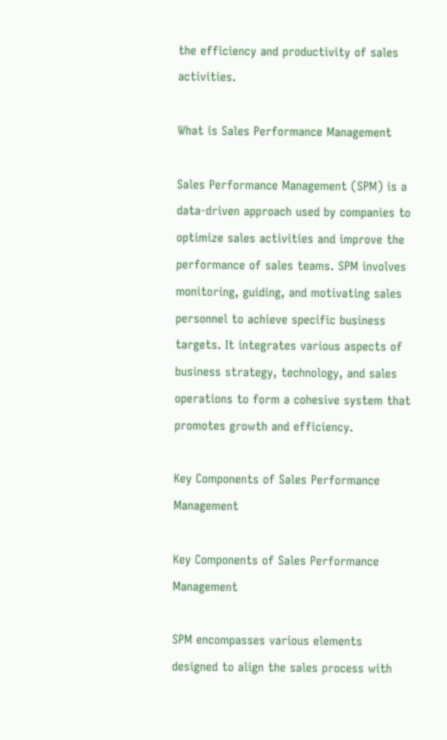the efficiency and productivity of sales activities.

What is Sales Performance Management

Sales Performance Management (SPM) is a data-driven approach used by companies to optimize sales activities and improve the performance of sales teams. SPM involves monitoring, guiding, and motivating sales personnel to achieve specific business targets. It integrates various aspects of business strategy, technology, and sales operations to form a cohesive system that promotes growth and efficiency.

Key Components of Sales Performance Management

Key Components of Sales Performance Management

SPM encompasses various elements designed to align the sales process with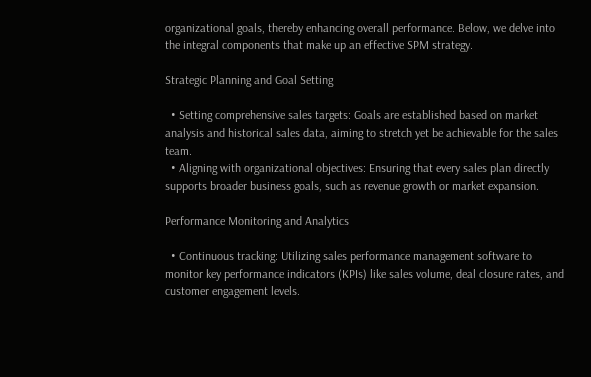organizational goals, thereby enhancing overall performance. Below, we delve into the integral components that make up an effective SPM strategy.

Strategic Planning and Goal Setting

  • Setting comprehensive sales targets: Goals are established based on market analysis and historical sales data, aiming to stretch yet be achievable for the sales team.
  • Aligning with organizational objectives: Ensuring that every sales plan directly supports broader business goals, such as revenue growth or market expansion.

Performance Monitoring and Analytics

  • Continuous tracking: Utilizing sales performance management software to monitor key performance indicators (KPIs) like sales volume, deal closure rates, and customer engagement levels.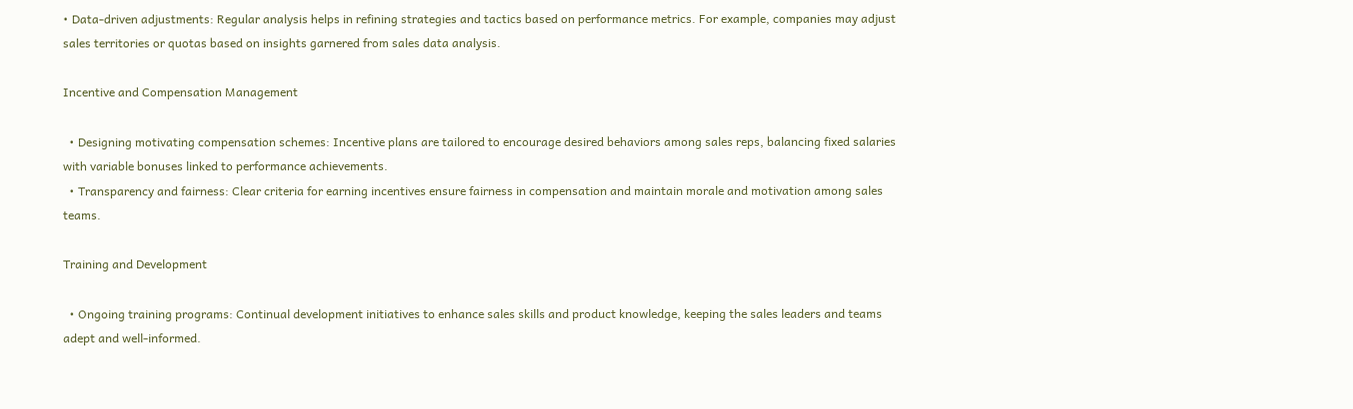• Data-driven adjustments: Regular analysis helps in refining strategies and tactics based on performance metrics. For example, companies may adjust sales territories or quotas based on insights garnered from sales data analysis.

Incentive and Compensation Management

  • Designing motivating compensation schemes: Incentive plans are tailored to encourage desired behaviors among sales reps, balancing fixed salaries with variable bonuses linked to performance achievements.
  • Transparency and fairness: Clear criteria for earning incentives ensure fairness in compensation and maintain morale and motivation among sales teams.

Training and Development

  • Ongoing training programs: Continual development initiatives to enhance sales skills and product knowledge, keeping the sales leaders and teams adept and well-informed.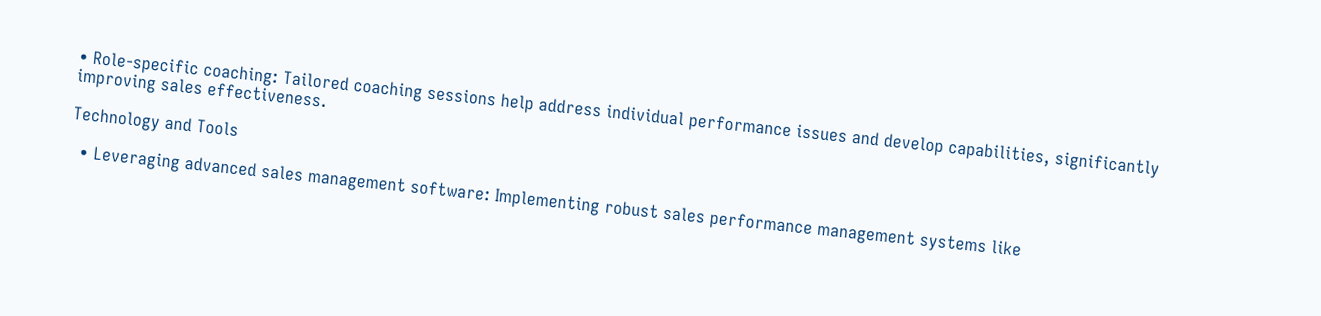• Role-specific coaching: Tailored coaching sessions help address individual performance issues and develop capabilities, significantly improving sales effectiveness.

Technology and Tools

  • Leveraging advanced sales management software: Implementing robust sales performance management systems like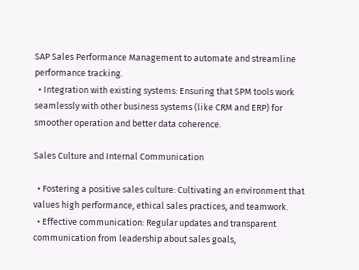SAP Sales Performance Management to automate and streamline performance tracking.
  • Integration with existing systems: Ensuring that SPM tools work seamlessly with other business systems (like CRM and ERP) for smoother operation and better data coherence.

Sales Culture and Internal Communication

  • Fostering a positive sales culture: Cultivating an environment that values high performance, ethical sales practices, and teamwork.
  • Effective communication: Regular updates and transparent communication from leadership about sales goals,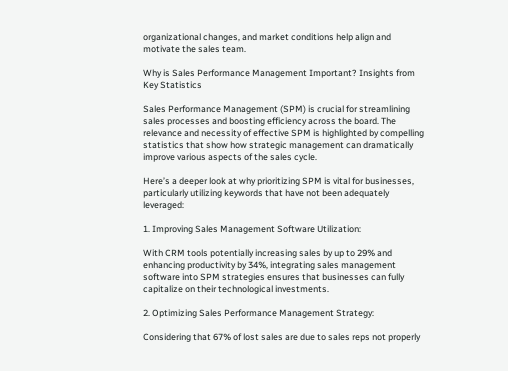organizational changes, and market conditions help align and motivate the sales team.

Why is Sales Performance Management Important? Insights from Key Statistics

Sales Performance Management (SPM) is crucial for streamlining sales processes and boosting efficiency across the board. The relevance and necessity of effective SPM is highlighted by compelling statistics that show how strategic management can dramatically improve various aspects of the sales cycle.

Here’s a deeper look at why prioritizing SPM is vital for businesses, particularly utilizing keywords that have not been adequately leveraged:

1. Improving Sales Management Software Utilization:

With CRM tools potentially increasing sales by up to 29% and enhancing productivity by 34%, integrating sales management software into SPM strategies ensures that businesses can fully capitalize on their technological investments.

2. Optimizing Sales Performance Management Strategy:

Considering that 67% of lost sales are due to sales reps not properly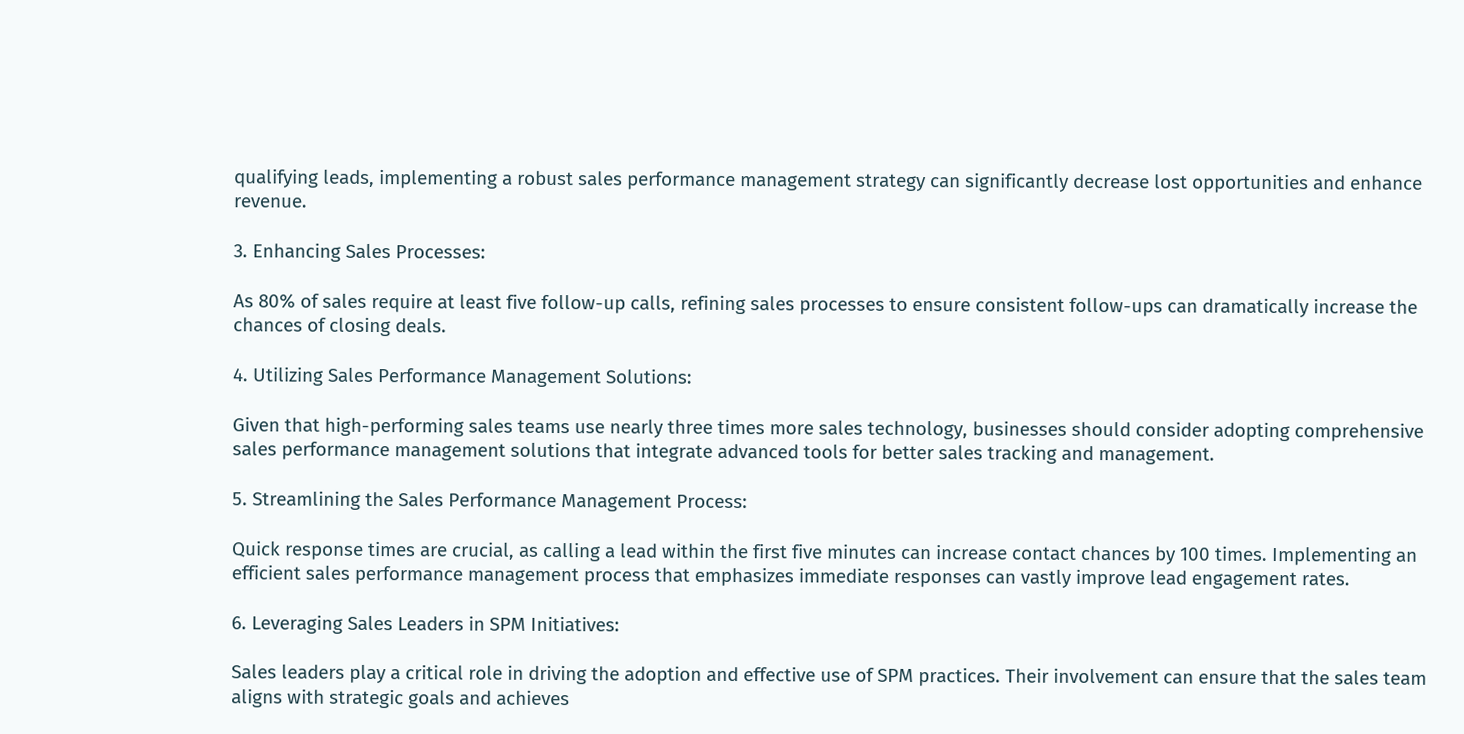qualifying leads, implementing a robust sales performance management strategy can significantly decrease lost opportunities and enhance revenue.

3. Enhancing Sales Processes:

As 80% of sales require at least five follow-up calls, refining sales processes to ensure consistent follow-ups can dramatically increase the chances of closing deals.

4. Utilizing Sales Performance Management Solutions:

Given that high-performing sales teams use nearly three times more sales technology, businesses should consider adopting comprehensive sales performance management solutions that integrate advanced tools for better sales tracking and management.

5. Streamlining the Sales Performance Management Process:

Quick response times are crucial, as calling a lead within the first five minutes can increase contact chances by 100 times. Implementing an efficient sales performance management process that emphasizes immediate responses can vastly improve lead engagement rates.

6. Leveraging Sales Leaders in SPM Initiatives:

Sales leaders play a critical role in driving the adoption and effective use of SPM practices. Their involvement can ensure that the sales team aligns with strategic goals and achieves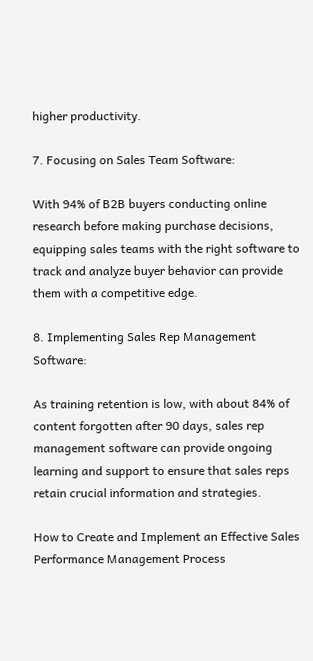higher productivity.

7. Focusing on Sales Team Software:

With 94% of B2B buyers conducting online research before making purchase decisions, equipping sales teams with the right software to track and analyze buyer behavior can provide them with a competitive edge.

8. Implementing Sales Rep Management Software:

As training retention is low, with about 84% of content forgotten after 90 days, sales rep management software can provide ongoing learning and support to ensure that sales reps retain crucial information and strategies.

How to Create and Implement an Effective Sales Performance Management Process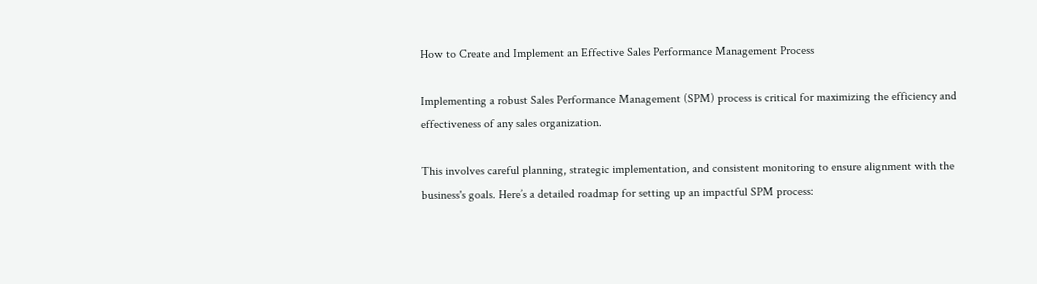How to Create and Implement an Effective Sales Performance Management Process

Implementing a robust Sales Performance Management (SPM) process is critical for maximizing the efficiency and effectiveness of any sales organization.

This involves careful planning, strategic implementation, and consistent monitoring to ensure alignment with the business's goals. Here’s a detailed roadmap for setting up an impactful SPM process: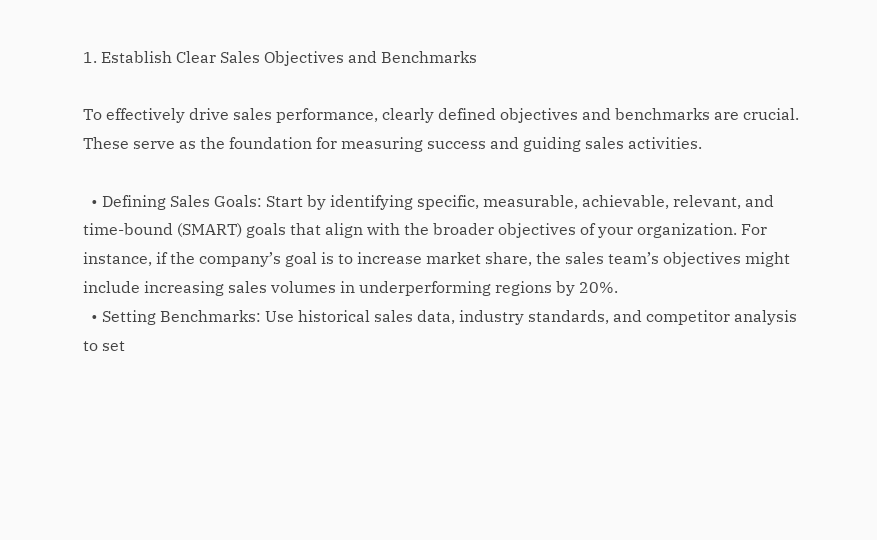1. Establish Clear Sales Objectives and Benchmarks

To effectively drive sales performance, clearly defined objectives and benchmarks are crucial. These serve as the foundation for measuring success and guiding sales activities.

  • Defining Sales Goals: Start by identifying specific, measurable, achievable, relevant, and time-bound (SMART) goals that align with the broader objectives of your organization. For instance, if the company’s goal is to increase market share, the sales team’s objectives might include increasing sales volumes in underperforming regions by 20%.
  • Setting Benchmarks: Use historical sales data, industry standards, and competitor analysis to set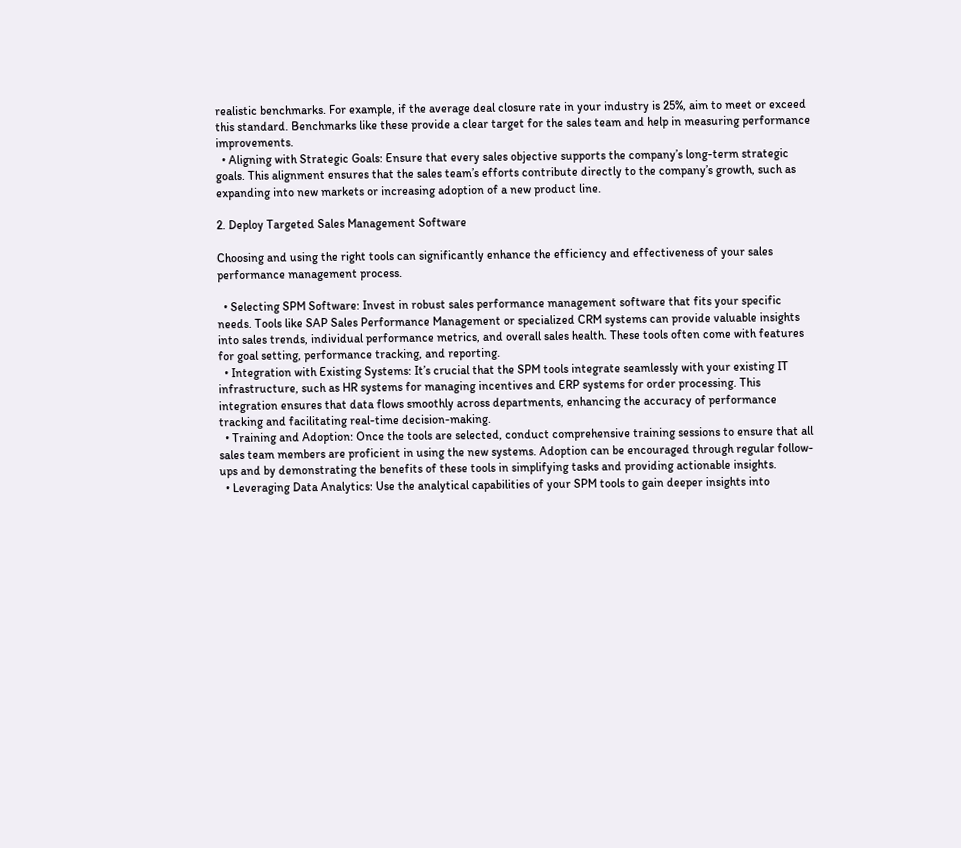realistic benchmarks. For example, if the average deal closure rate in your industry is 25%, aim to meet or exceed this standard. Benchmarks like these provide a clear target for the sales team and help in measuring performance improvements.
  • Aligning with Strategic Goals: Ensure that every sales objective supports the company’s long-term strategic goals. This alignment ensures that the sales team’s efforts contribute directly to the company’s growth, such as expanding into new markets or increasing adoption of a new product line.

2. Deploy Targeted Sales Management Software

Choosing and using the right tools can significantly enhance the efficiency and effectiveness of your sales performance management process.

  • Selecting SPM Software: Invest in robust sales performance management software that fits your specific needs. Tools like SAP Sales Performance Management or specialized CRM systems can provide valuable insights into sales trends, individual performance metrics, and overall sales health. These tools often come with features for goal setting, performance tracking, and reporting.
  • Integration with Existing Systems: It’s crucial that the SPM tools integrate seamlessly with your existing IT infrastructure, such as HR systems for managing incentives and ERP systems for order processing. This integration ensures that data flows smoothly across departments, enhancing the accuracy of performance tracking and facilitating real-time decision-making.
  • Training and Adoption: Once the tools are selected, conduct comprehensive training sessions to ensure that all sales team members are proficient in using the new systems. Adoption can be encouraged through regular follow-ups and by demonstrating the benefits of these tools in simplifying tasks and providing actionable insights.
  • Leveraging Data Analytics: Use the analytical capabilities of your SPM tools to gain deeper insights into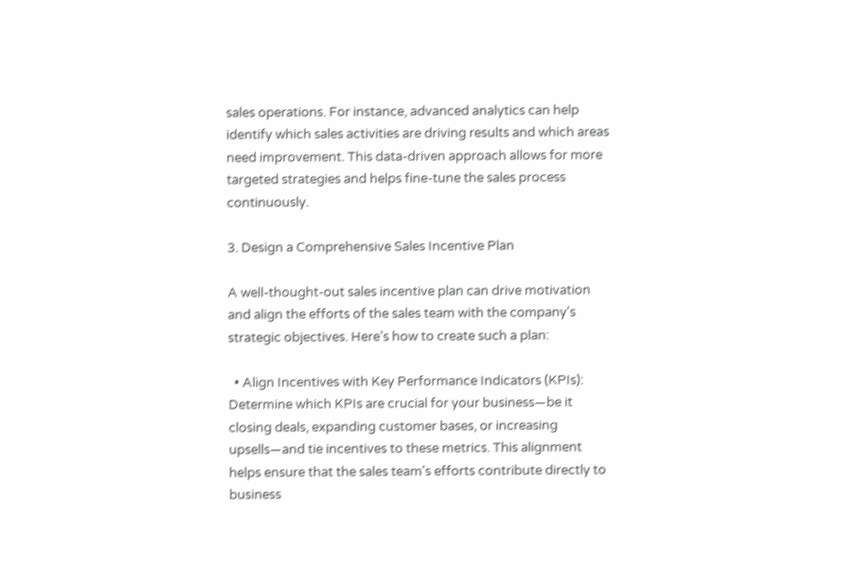sales operations. For instance, advanced analytics can help identify which sales activities are driving results and which areas need improvement. This data-driven approach allows for more targeted strategies and helps fine-tune the sales process continuously.

3. Design a Comprehensive Sales Incentive Plan

A well-thought-out sales incentive plan can drive motivation and align the efforts of the sales team with the company's strategic objectives. Here’s how to create such a plan:

  • Align Incentives with Key Performance Indicators (KPIs): Determine which KPIs are crucial for your business—be it closing deals, expanding customer bases, or increasing upsells—and tie incentives to these metrics. This alignment helps ensure that the sales team's efforts contribute directly to business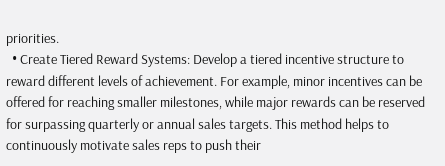priorities.
  • Create Tiered Reward Systems: Develop a tiered incentive structure to reward different levels of achievement. For example, minor incentives can be offered for reaching smaller milestones, while major rewards can be reserved for surpassing quarterly or annual sales targets. This method helps to continuously motivate sales reps to push their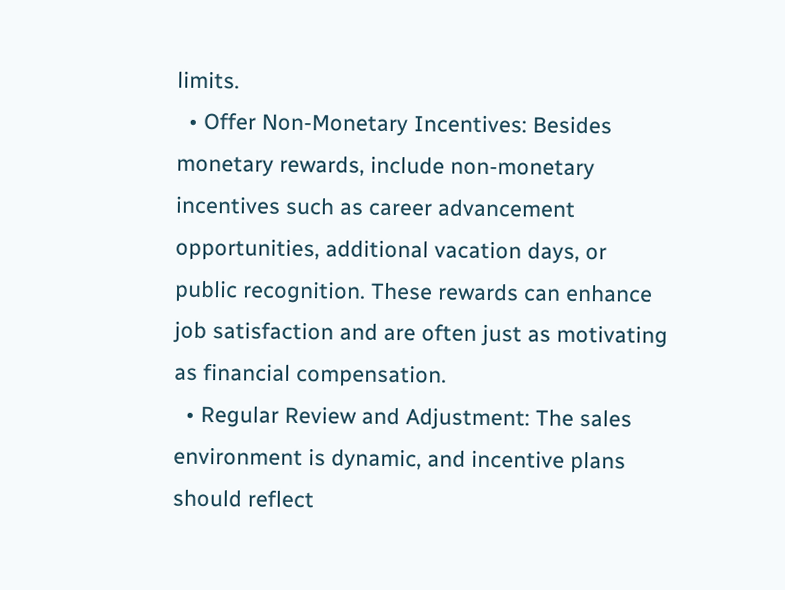limits.
  • Offer Non-Monetary Incentives: Besides monetary rewards, include non-monetary incentives such as career advancement opportunities, additional vacation days, or public recognition. These rewards can enhance job satisfaction and are often just as motivating as financial compensation.
  • Regular Review and Adjustment: The sales environment is dynamic, and incentive plans should reflect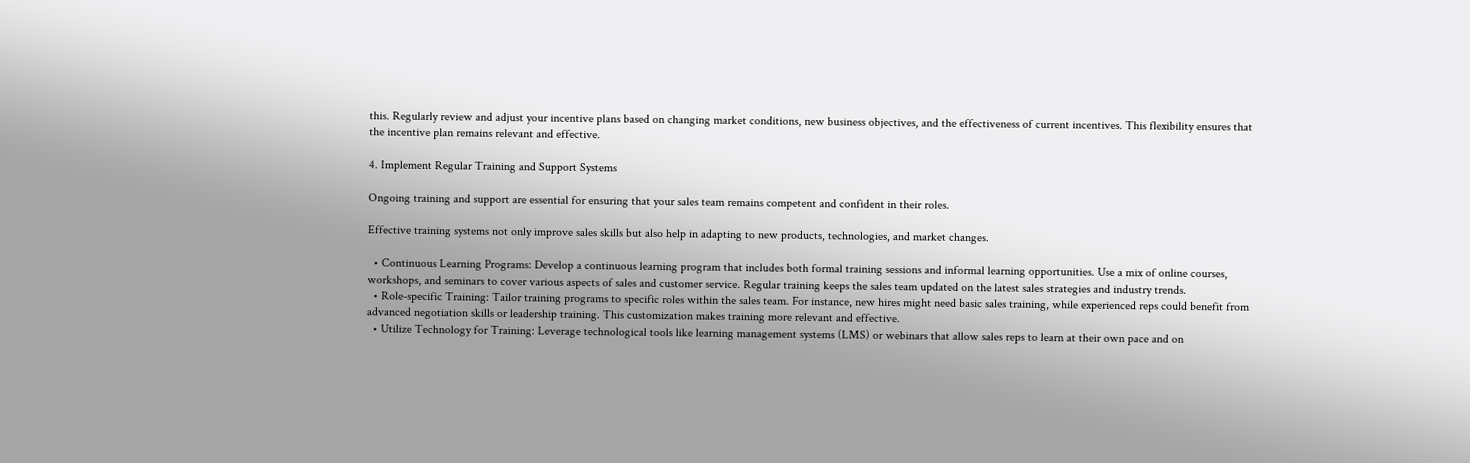this. Regularly review and adjust your incentive plans based on changing market conditions, new business objectives, and the effectiveness of current incentives. This flexibility ensures that the incentive plan remains relevant and effective.

4. Implement Regular Training and Support Systems

Ongoing training and support are essential for ensuring that your sales team remains competent and confident in their roles.

Effective training systems not only improve sales skills but also help in adapting to new products, technologies, and market changes.

  • Continuous Learning Programs: Develop a continuous learning program that includes both formal training sessions and informal learning opportunities. Use a mix of online courses, workshops, and seminars to cover various aspects of sales and customer service. Regular training keeps the sales team updated on the latest sales strategies and industry trends.
  • Role-specific Training: Tailor training programs to specific roles within the sales team. For instance, new hires might need basic sales training, while experienced reps could benefit from advanced negotiation skills or leadership training. This customization makes training more relevant and effective.
  • Utilize Technology for Training: Leverage technological tools like learning management systems (LMS) or webinars that allow sales reps to learn at their own pace and on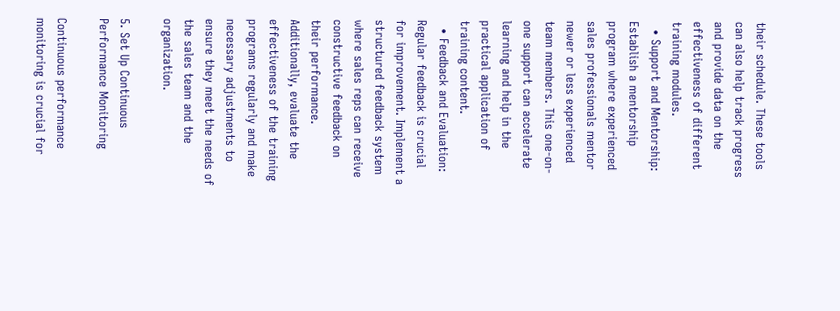their schedule. These tools can also help track progress and provide data on the effectiveness of different training modules.
  • Support and Mentorship: Establish a mentorship program where experienced sales professionals mentor newer or less experienced team members. This one-on-one support can accelerate learning and help in the practical application of training content.
  • Feedback and Evaluation: Regular feedback is crucial for improvement. Implement a structured feedback system where sales reps can receive constructive feedback on their performance. Additionally, evaluate the effectiveness of the training programs regularly and make necessary adjustments to ensure they meet the needs of the sales team and the organization.

5. Set Up Continuous Performance Monitoring

Continuous performance monitoring is crucial for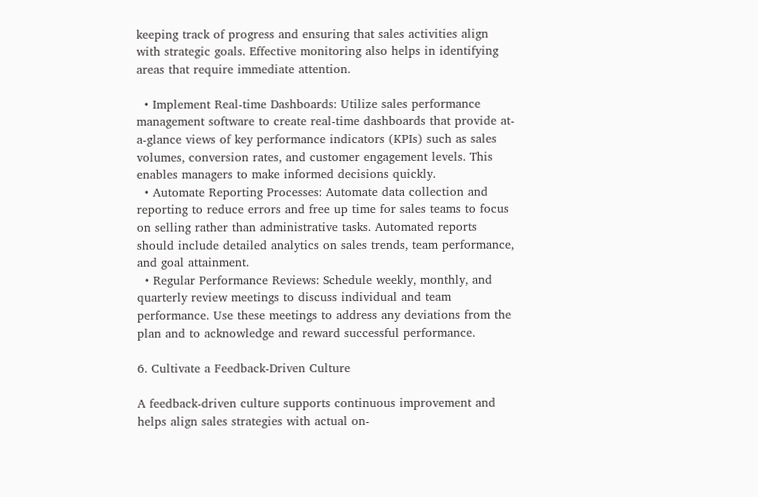keeping track of progress and ensuring that sales activities align with strategic goals. Effective monitoring also helps in identifying areas that require immediate attention.

  • Implement Real-time Dashboards: Utilize sales performance management software to create real-time dashboards that provide at-a-glance views of key performance indicators (KPIs) such as sales volumes, conversion rates, and customer engagement levels. This enables managers to make informed decisions quickly.
  • Automate Reporting Processes: Automate data collection and reporting to reduce errors and free up time for sales teams to focus on selling rather than administrative tasks. Automated reports should include detailed analytics on sales trends, team performance, and goal attainment.
  • Regular Performance Reviews: Schedule weekly, monthly, and quarterly review meetings to discuss individual and team performance. Use these meetings to address any deviations from the plan and to acknowledge and reward successful performance.

6. Cultivate a Feedback-Driven Culture

A feedback-driven culture supports continuous improvement and helps align sales strategies with actual on-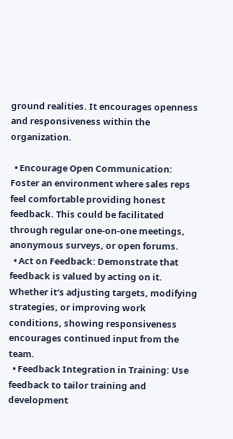ground realities. It encourages openness and responsiveness within the organization.

  • Encourage Open Communication: Foster an environment where sales reps feel comfortable providing honest feedback. This could be facilitated through regular one-on-one meetings, anonymous surveys, or open forums.
  • Act on Feedback: Demonstrate that feedback is valued by acting on it. Whether it’s adjusting targets, modifying strategies, or improving work conditions, showing responsiveness encourages continued input from the team.
  • Feedback Integration in Training: Use feedback to tailor training and development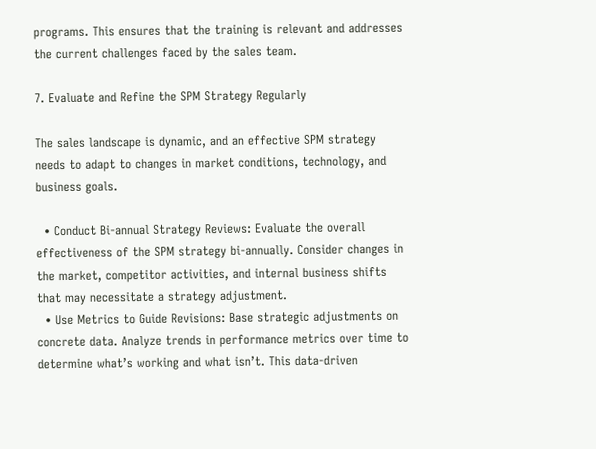programs. This ensures that the training is relevant and addresses the current challenges faced by the sales team.

7. Evaluate and Refine the SPM Strategy Regularly

The sales landscape is dynamic, and an effective SPM strategy needs to adapt to changes in market conditions, technology, and business goals.

  • Conduct Bi-annual Strategy Reviews: Evaluate the overall effectiveness of the SPM strategy bi-annually. Consider changes in the market, competitor activities, and internal business shifts that may necessitate a strategy adjustment.
  • Use Metrics to Guide Revisions: Base strategic adjustments on concrete data. Analyze trends in performance metrics over time to determine what’s working and what isn’t. This data-driven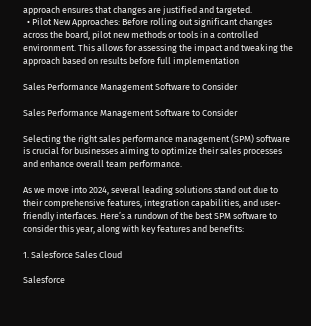approach ensures that changes are justified and targeted.
  • Pilot New Approaches: Before rolling out significant changes across the board, pilot new methods or tools in a controlled environment. This allows for assessing the impact and tweaking the approach based on results before full implementation

Sales Performance Management Software to Consider

Sales Performance Management Software to Consider

Selecting the right sales performance management (SPM) software is crucial for businesses aiming to optimize their sales processes and enhance overall team performance.

As we move into 2024, several leading solutions stand out due to their comprehensive features, integration capabilities, and user-friendly interfaces. Here’s a rundown of the best SPM software to consider this year, along with key features and benefits:

1. Salesforce Sales Cloud

Salesforce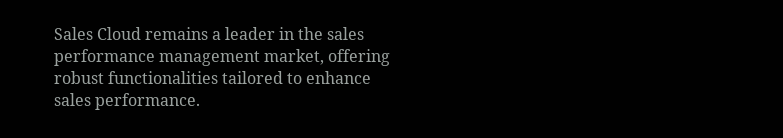Sales Cloud remains a leader in the sales performance management market, offering robust functionalities tailored to enhance sales performance.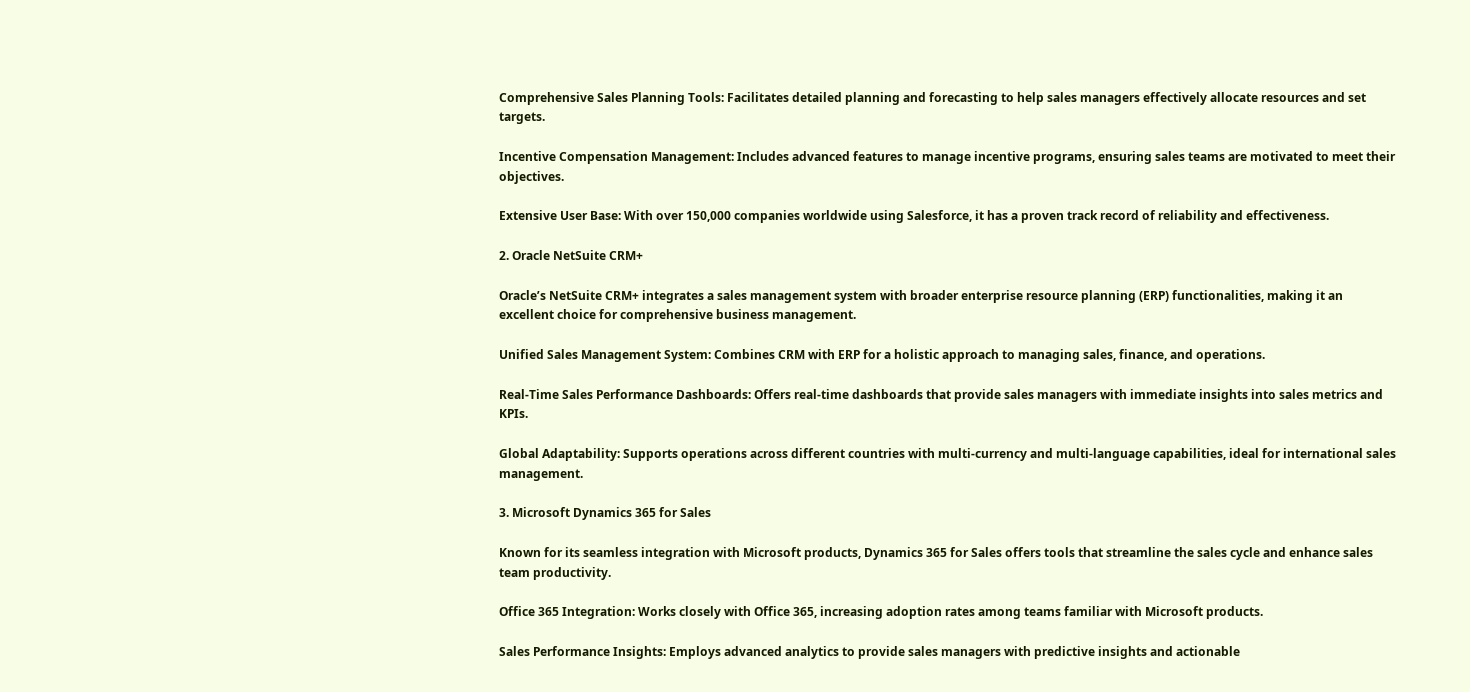Comprehensive Sales Planning Tools: Facilitates detailed planning and forecasting to help sales managers effectively allocate resources and set targets.

Incentive Compensation Management: Includes advanced features to manage incentive programs, ensuring sales teams are motivated to meet their objectives.

Extensive User Base: With over 150,000 companies worldwide using Salesforce, it has a proven track record of reliability and effectiveness.

2. Oracle NetSuite CRM+

Oracle’s NetSuite CRM+ integrates a sales management system with broader enterprise resource planning (ERP) functionalities, making it an excellent choice for comprehensive business management.

Unified Sales Management System: Combines CRM with ERP for a holistic approach to managing sales, finance, and operations.

Real-Time Sales Performance Dashboards: Offers real-time dashboards that provide sales managers with immediate insights into sales metrics and KPIs.

Global Adaptability: Supports operations across different countries with multi-currency and multi-language capabilities, ideal for international sales management.

3. Microsoft Dynamics 365 for Sales

Known for its seamless integration with Microsoft products, Dynamics 365 for Sales offers tools that streamline the sales cycle and enhance sales team productivity.

Office 365 Integration: Works closely with Office 365, increasing adoption rates among teams familiar with Microsoft products.

Sales Performance Insights: Employs advanced analytics to provide sales managers with predictive insights and actionable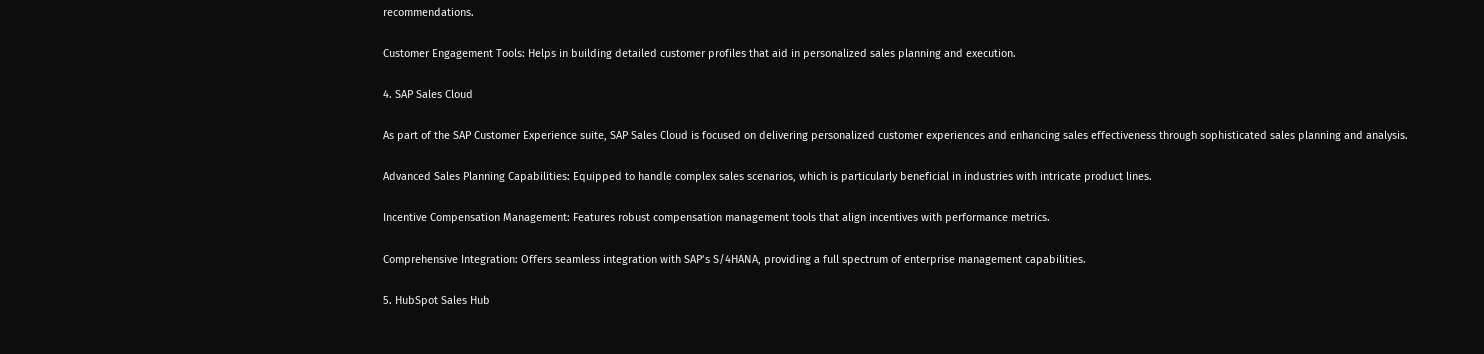recommendations.

Customer Engagement Tools: Helps in building detailed customer profiles that aid in personalized sales planning and execution.

4. SAP Sales Cloud

As part of the SAP Customer Experience suite, SAP Sales Cloud is focused on delivering personalized customer experiences and enhancing sales effectiveness through sophisticated sales planning and analysis.

Advanced Sales Planning Capabilities: Equipped to handle complex sales scenarios, which is particularly beneficial in industries with intricate product lines.

Incentive Compensation Management: Features robust compensation management tools that align incentives with performance metrics.

Comprehensive Integration: Offers seamless integration with SAP’s S/4HANA, providing a full spectrum of enterprise management capabilities.

5. HubSpot Sales Hub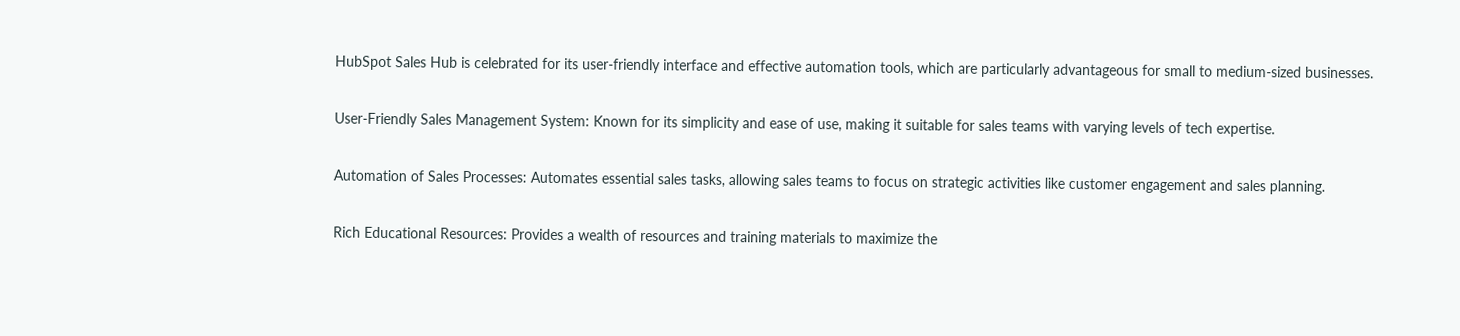HubSpot Sales Hub is celebrated for its user-friendly interface and effective automation tools, which are particularly advantageous for small to medium-sized businesses.

User-Friendly Sales Management System: Known for its simplicity and ease of use, making it suitable for sales teams with varying levels of tech expertise.

Automation of Sales Processes: Automates essential sales tasks, allowing sales teams to focus on strategic activities like customer engagement and sales planning.

Rich Educational Resources: Provides a wealth of resources and training materials to maximize the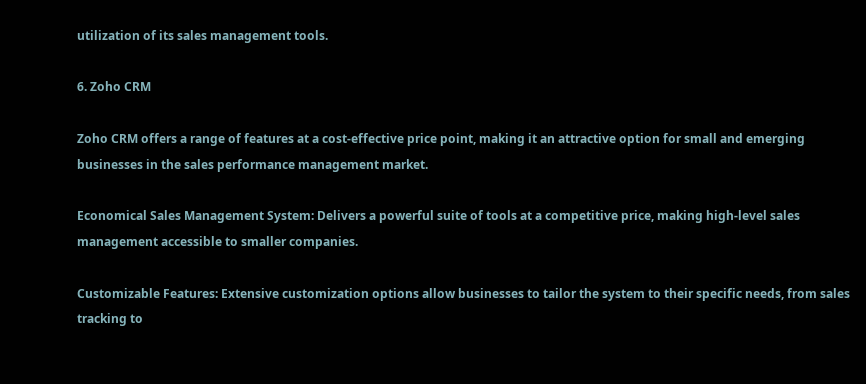utilization of its sales management tools.

6. Zoho CRM

Zoho CRM offers a range of features at a cost-effective price point, making it an attractive option for small and emerging businesses in the sales performance management market.

Economical Sales Management System: Delivers a powerful suite of tools at a competitive price, making high-level sales management accessible to smaller companies.

Customizable Features: Extensive customization options allow businesses to tailor the system to their specific needs, from sales tracking to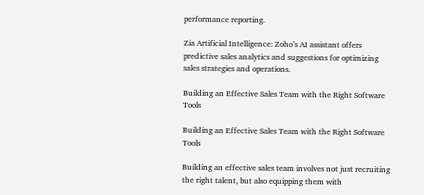performance reporting.

Zia Artificial Intelligence: Zoho’s AI assistant offers predictive sales analytics and suggestions for optimizing sales strategies and operations.

Building an Effective Sales Team with the Right Software Tools

Building an Effective Sales Team with the Right Software Tools

Building an effective sales team involves not just recruiting the right talent, but also equipping them with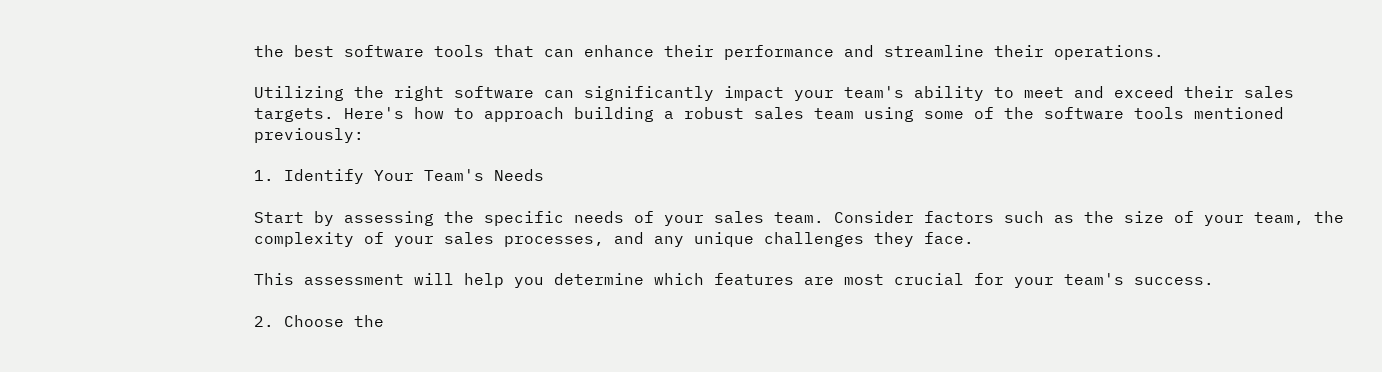the best software tools that can enhance their performance and streamline their operations.

Utilizing the right software can significantly impact your team's ability to meet and exceed their sales targets. Here's how to approach building a robust sales team using some of the software tools mentioned previously:

1. Identify Your Team's Needs

Start by assessing the specific needs of your sales team. Consider factors such as the size of your team, the complexity of your sales processes, and any unique challenges they face.

This assessment will help you determine which features are most crucial for your team's success.

2. Choose the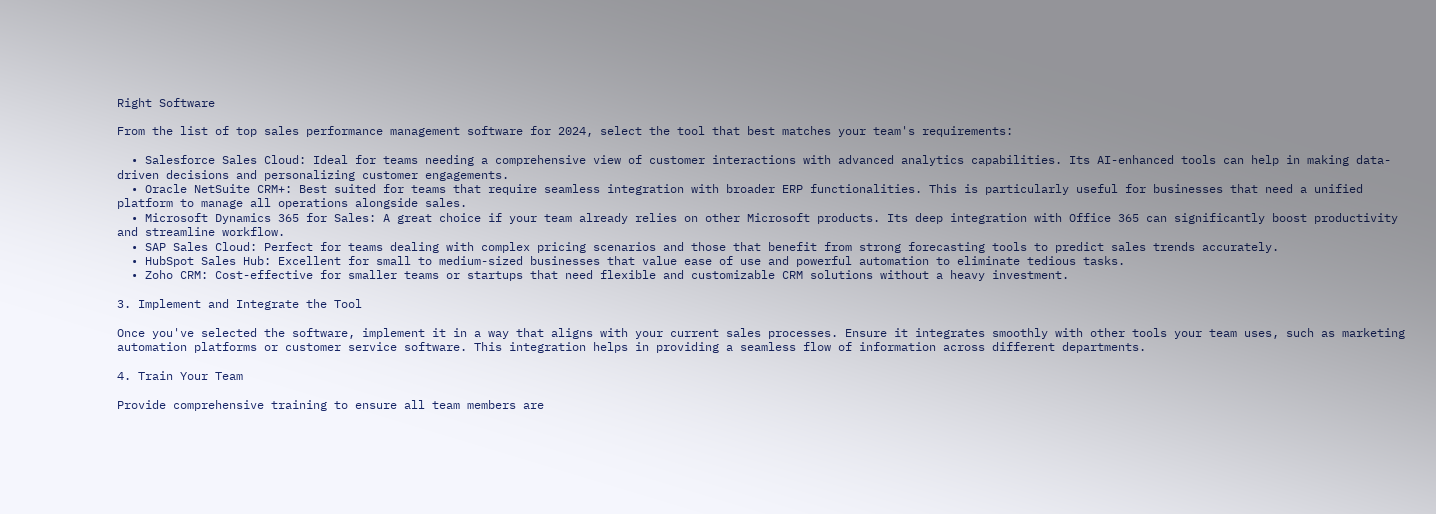Right Software

From the list of top sales performance management software for 2024, select the tool that best matches your team's requirements:

  • Salesforce Sales Cloud: Ideal for teams needing a comprehensive view of customer interactions with advanced analytics capabilities. Its AI-enhanced tools can help in making data-driven decisions and personalizing customer engagements.
  • Oracle NetSuite CRM+: Best suited for teams that require seamless integration with broader ERP functionalities. This is particularly useful for businesses that need a unified platform to manage all operations alongside sales.
  • Microsoft Dynamics 365 for Sales: A great choice if your team already relies on other Microsoft products. Its deep integration with Office 365 can significantly boost productivity and streamline workflow.
  • SAP Sales Cloud: Perfect for teams dealing with complex pricing scenarios and those that benefit from strong forecasting tools to predict sales trends accurately.
  • HubSpot Sales Hub: Excellent for small to medium-sized businesses that value ease of use and powerful automation to eliminate tedious tasks.
  • Zoho CRM: Cost-effective for smaller teams or startups that need flexible and customizable CRM solutions without a heavy investment.

3. Implement and Integrate the Tool

Once you've selected the software, implement it in a way that aligns with your current sales processes. Ensure it integrates smoothly with other tools your team uses, such as marketing automation platforms or customer service software. This integration helps in providing a seamless flow of information across different departments.

4. Train Your Team

Provide comprehensive training to ensure all team members are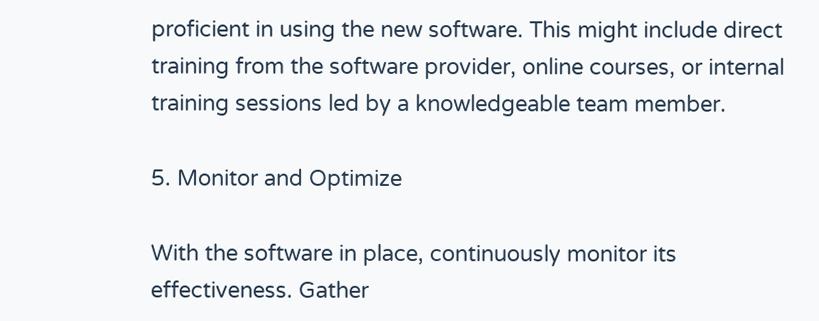proficient in using the new software. This might include direct training from the software provider, online courses, or internal training sessions led by a knowledgeable team member.

5. Monitor and Optimize

With the software in place, continuously monitor its effectiveness. Gather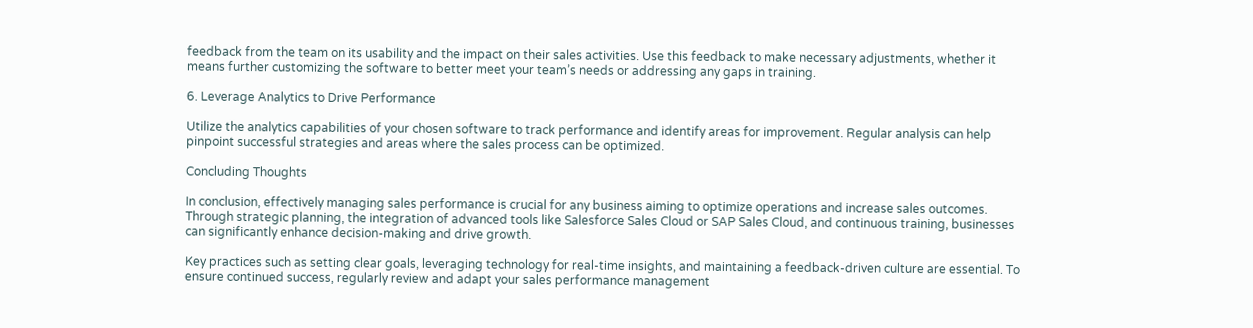feedback from the team on its usability and the impact on their sales activities. Use this feedback to make necessary adjustments, whether it means further customizing the software to better meet your team’s needs or addressing any gaps in training.

6. Leverage Analytics to Drive Performance

Utilize the analytics capabilities of your chosen software to track performance and identify areas for improvement. Regular analysis can help pinpoint successful strategies and areas where the sales process can be optimized.

Concluding Thoughts

In conclusion, effectively managing sales performance is crucial for any business aiming to optimize operations and increase sales outcomes. Through strategic planning, the integration of advanced tools like Salesforce Sales Cloud or SAP Sales Cloud, and continuous training, businesses can significantly enhance decision-making and drive growth.

Key practices such as setting clear goals, leveraging technology for real-time insights, and maintaining a feedback-driven culture are essential. To ensure continued success, regularly review and adapt your sales performance management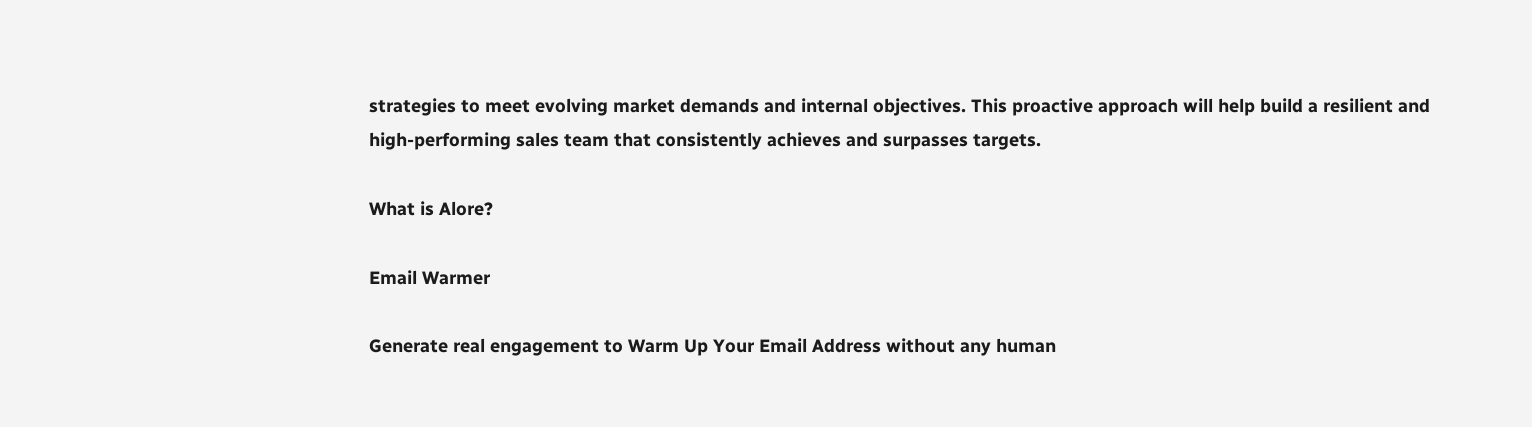strategies to meet evolving market demands and internal objectives. This proactive approach will help build a resilient and high-performing sales team that consistently achieves and surpasses targets.

What is Alore?

Email Warmer

Generate real engagement to Warm Up Your Email Address without any human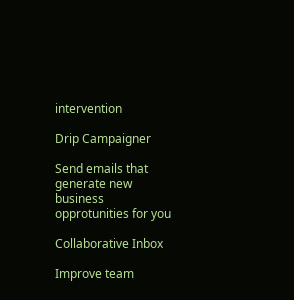intervention

Drip Campaigner

Send emails that generate new business opprotunities for you

Collaborative Inbox

Improve team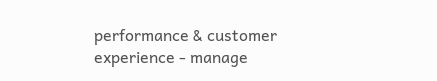performance & customer experience - manage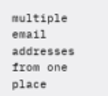multiple email addresses from one place